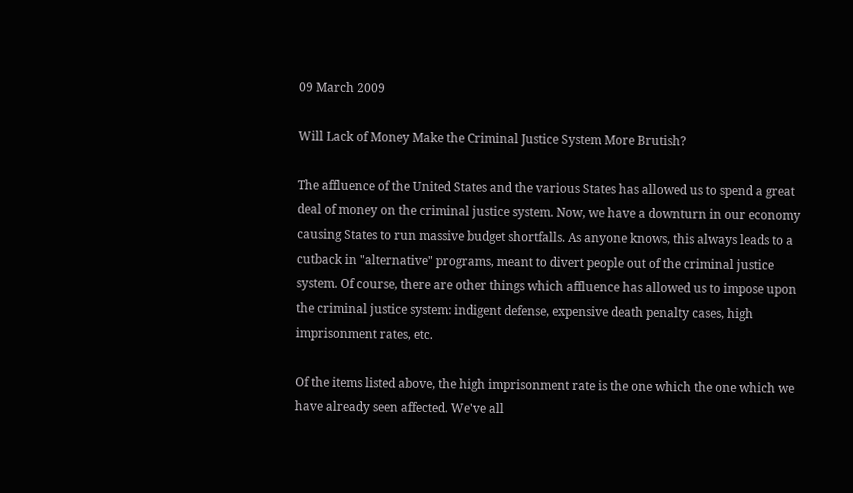09 March 2009

Will Lack of Money Make the Criminal Justice System More Brutish?

The affluence of the United States and the various States has allowed us to spend a great deal of money on the criminal justice system. Now, we have a downturn in our economy causing States to run massive budget shortfalls. As anyone knows, this always leads to a cutback in "alternative" programs, meant to divert people out of the criminal justice system. Of course, there are other things which affluence has allowed us to impose upon the criminal justice system: indigent defense, expensive death penalty cases, high imprisonment rates, etc.

Of the items listed above, the high imprisonment rate is the one which the one which we have already seen affected. We've all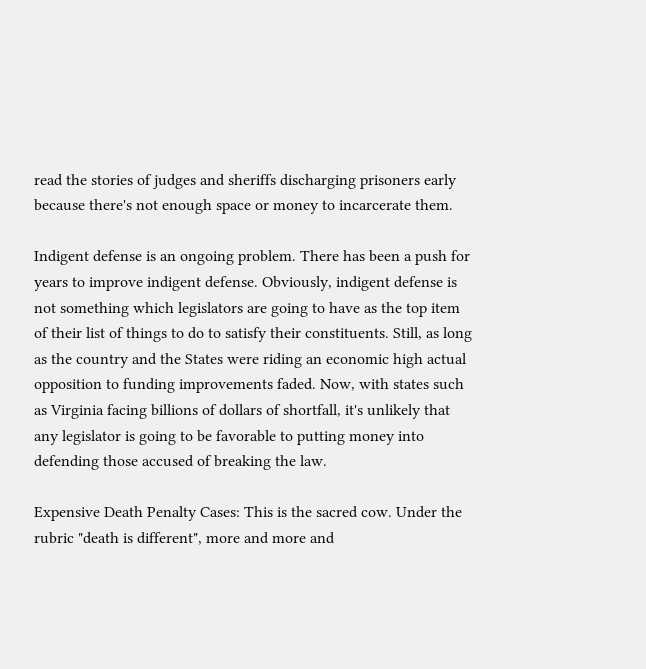read the stories of judges and sheriffs discharging prisoners early because there's not enough space or money to incarcerate them.

Indigent defense is an ongoing problem. There has been a push for years to improve indigent defense. Obviously, indigent defense is not something which legislators are going to have as the top item of their list of things to do to satisfy their constituents. Still, as long as the country and the States were riding an economic high actual opposition to funding improvements faded. Now, with states such as Virginia facing billions of dollars of shortfall, it's unlikely that any legislator is going to be favorable to putting money into defending those accused of breaking the law.

Expensive Death Penalty Cases: This is the sacred cow. Under the rubric "death is different", more and more and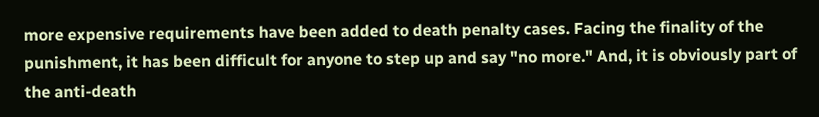more expensive requirements have been added to death penalty cases. Facing the finality of the punishment, it has been difficult for anyone to step up and say "no more." And, it is obviously part of the anti-death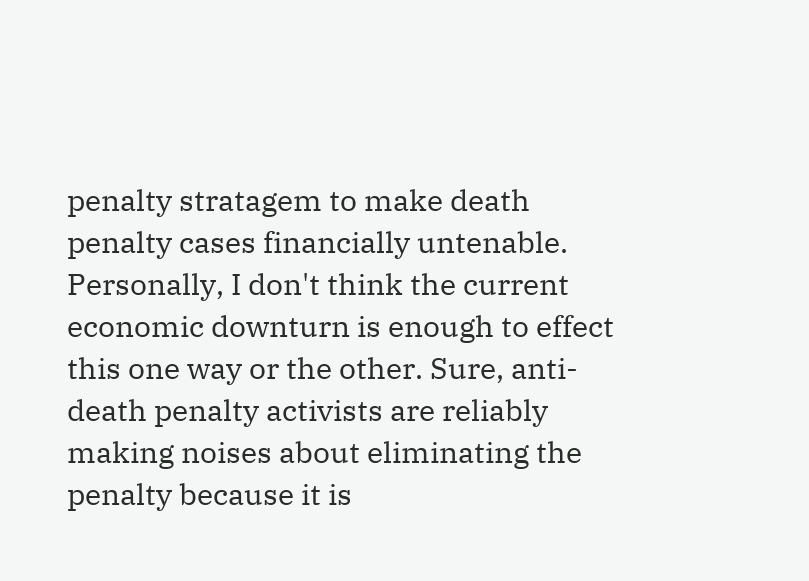penalty stratagem to make death penalty cases financially untenable. Personally, I don't think the current economic downturn is enough to effect this one way or the other. Sure, anti-death penalty activists are reliably making noises about eliminating the penalty because it is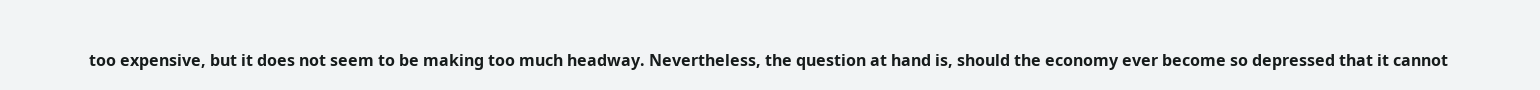too expensive, but it does not seem to be making too much headway. Nevertheless, the question at hand is, should the economy ever become so depressed that it cannot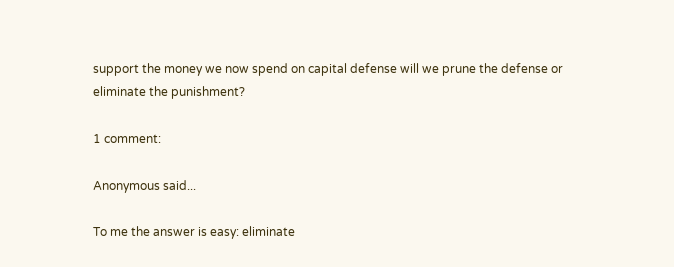support the money we now spend on capital defense will we prune the defense or eliminate the punishment?

1 comment:

Anonymous said...

To me the answer is easy: eliminate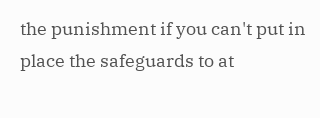the punishment if you can't put in place the safeguards to at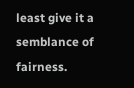least give it a semblance of fairness.